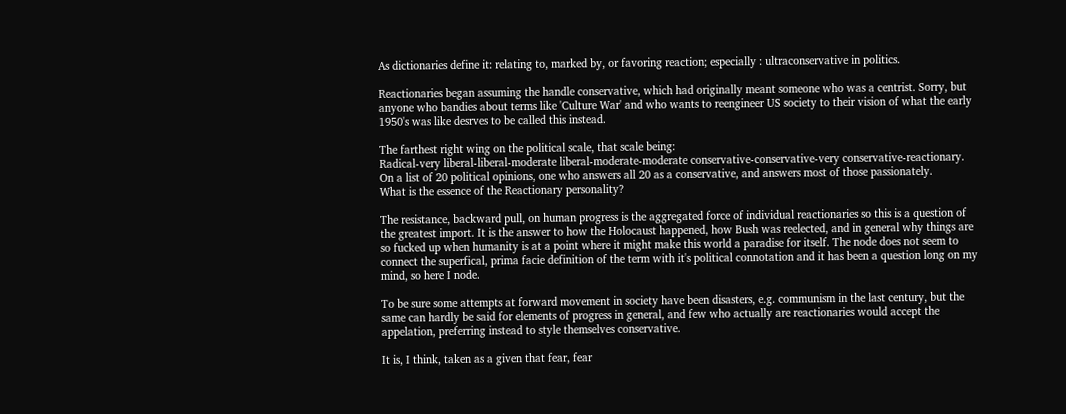As dictionaries define it: relating to, marked by, or favoring reaction; especially : ultraconservative in politics.

Reactionaries began assuming the handle conservative, which had originally meant someone who was a centrist. Sorry, but anyone who bandies about terms like 'Culture War' and who wants to reengineer US society to their vision of what the early 1950's was like desrves to be called this instead.

The farthest right wing on the political scale, that scale being:
Radical-very liberal-liberal-moderate liberal-moderate-moderate conservative-conservative-very conservative-reactionary.
On a list of 20 political opinions, one who answers all 20 as a conservative, and answers most of those passionately.
What is the essence of the Reactionary personality?

The resistance, backward pull, on human progress is the aggregated force of individual reactionaries so this is a question of the greatest import. It is the answer to how the Holocaust happened, how Bush was reelected, and in general why things are so fucked up when humanity is at a point where it might make this world a paradise for itself. The node does not seem to connect the superfical, prima facie definition of the term with it's political connotation and it has been a question long on my mind, so here I node.

To be sure some attempts at forward movement in society have been disasters, e.g. communism in the last century, but the same can hardly be said for elements of progress in general, and few who actually are reactionaries would accept the appelation, preferring instead to style themselves conservative.

It is, I think, taken as a given that fear, fear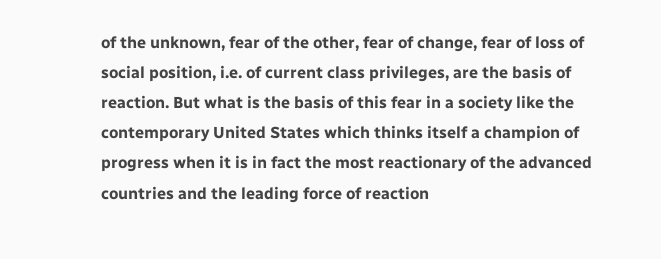of the unknown, fear of the other, fear of change, fear of loss of social position, i.e. of current class privileges, are the basis of reaction. But what is the basis of this fear in a society like the contemporary United States which thinks itself a champion of progress when it is in fact the most reactionary of the advanced countries and the leading force of reaction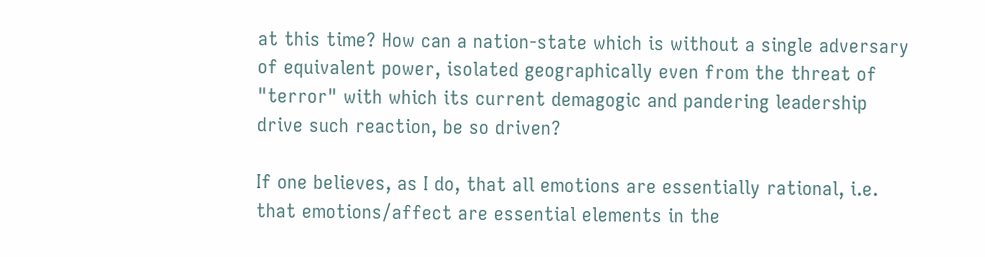at this time? How can a nation-state which is without a single adversary of equivalent power, isolated geographically even from the threat of "terror" with which its current demagogic and pandering leadership drive such reaction, be so driven?

If one believes, as I do, that all emotions are essentially rational, i.e. that emotions/affect are essential elements in the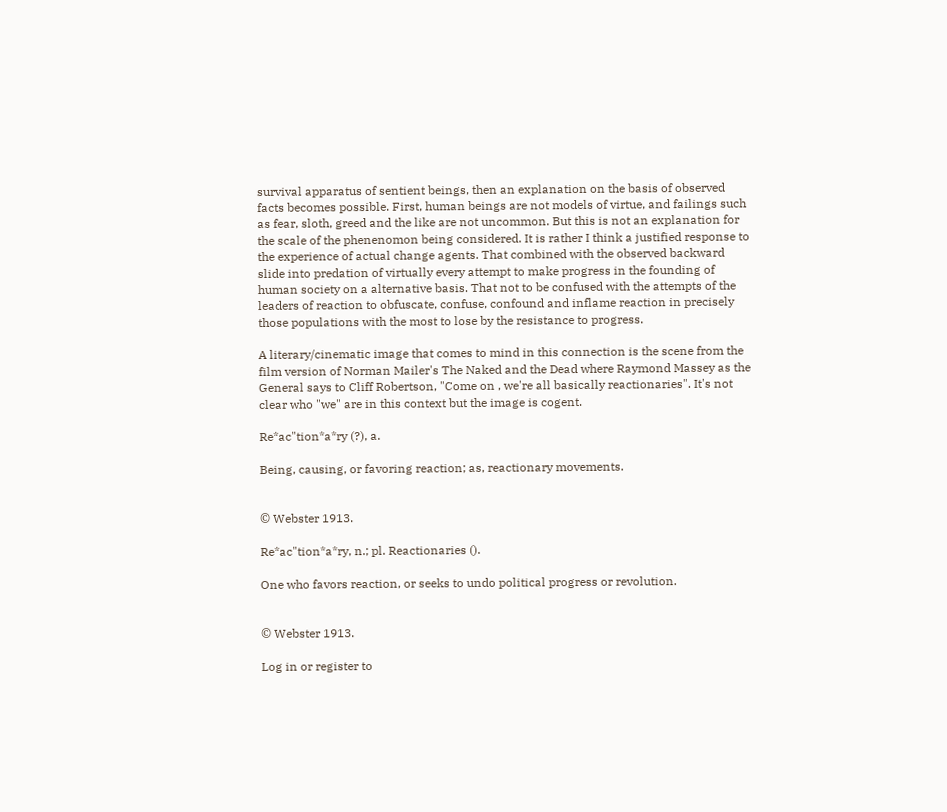survival apparatus of sentient beings, then an explanation on the basis of observed facts becomes possible. First, human beings are not models of virtue, and failings such as fear, sloth, greed and the like are not uncommon. But this is not an explanation for the scale of the phenenomon being considered. It is rather I think a justified response to the experience of actual change agents. That combined with the observed backward slide into predation of virtually every attempt to make progress in the founding of human society on a alternative basis. That not to be confused with the attempts of the leaders of reaction to obfuscate, confuse, confound and inflame reaction in precisely those populations with the most to lose by the resistance to progress.

A literary/cinematic image that comes to mind in this connection is the scene from the film version of Norman Mailer's The Naked and the Dead where Raymond Massey as the General says to Cliff Robertson, "Come on , we're all basically reactionaries". It's not clear who "we" are in this context but the image is cogent.

Re*ac"tion*a*ry (?), a.

Being, causing, or favoring reaction; as, reactionary movements.


© Webster 1913.

Re*ac"tion*a*ry, n.; pl. Reactionaries ().

One who favors reaction, or seeks to undo political progress or revolution.


© Webster 1913.

Log in or register to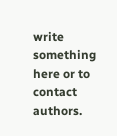write something here or to contact authors.